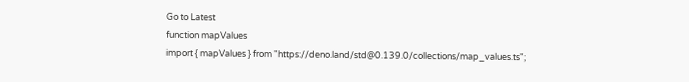Go to Latest
function mapValues
import { mapValues } from "https://deno.land/std@0.139.0/collections/map_values.ts";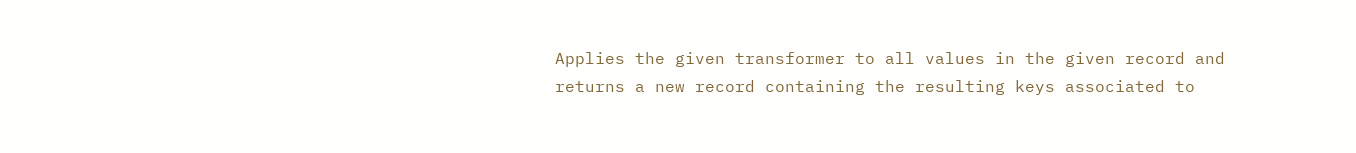Applies the given transformer to all values in the given record and returns a new record containing the resulting keys associated to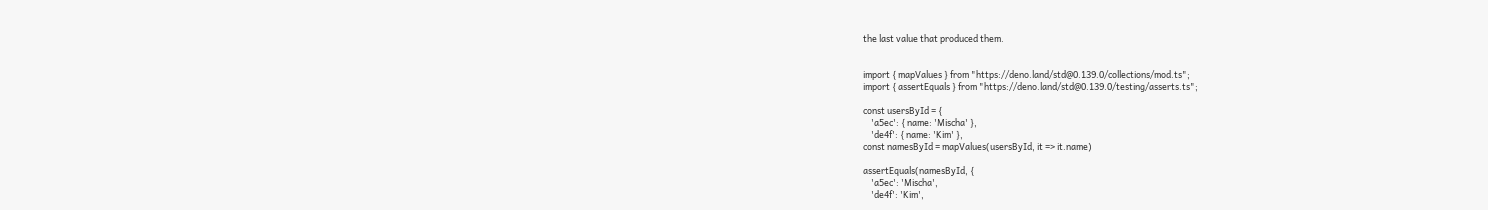the last value that produced them.


import { mapValues } from "https://deno.land/std@0.139.0/collections/mod.ts";
import { assertEquals } from "https://deno.land/std@0.139.0/testing/asserts.ts";

const usersById = {
    'a5ec': { name: 'Mischa' },
    'de4f': { name: 'Kim' },
const namesById = mapValues(usersById, it => it.name)

assertEquals(namesById, {
    'a5ec': 'Mischa',
    'de4f': 'Kim',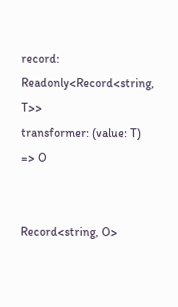record: Readonly<Record<string, T>>
transformer: (value: T) => O


Record<string, O>